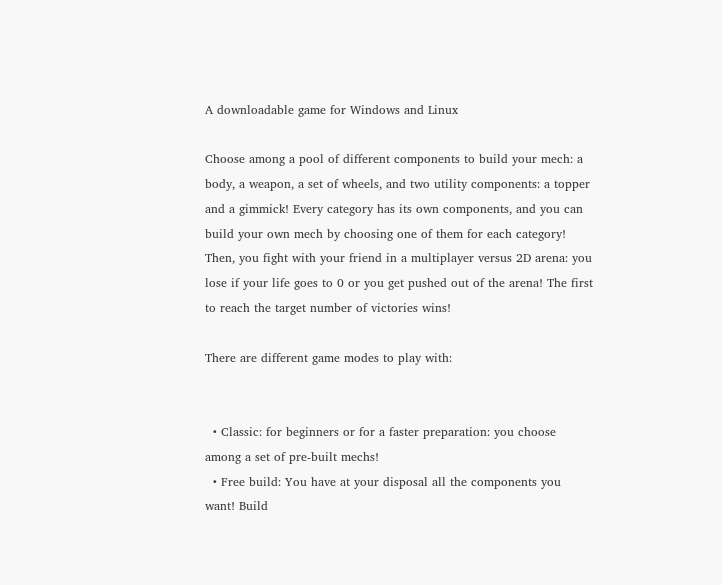A downloadable game for Windows and Linux

Choose among a pool of different components to build your mech: a body, a weapon, a set of wheels, and two utility components: a topper and a gimmick! Every category has its own components, and you can build your own mech by choosing one of them for each category! Then, you fight with your friend in a multiplayer versus 2D arena: you lose if your life goes to 0 or you get pushed out of the arena! The first to reach the target number of victories wins!

There are different game modes to play with:


  • Classic: for beginners or for a faster preparation: you choose among a set of pre-built mechs!
  • Free build: You have at your disposal all the components you want! Build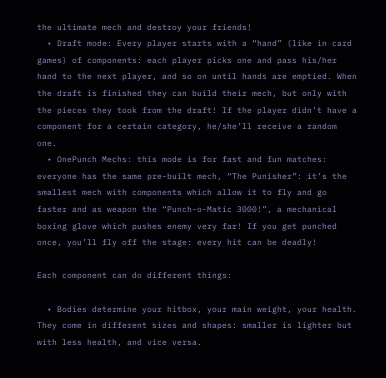the ultimate mech and destroy your friends!
  • Draft mode: Every player starts with a “hand” (like in card games) of components: each player picks one and pass his/her hand to the next player, and so on until hands are emptied. When the draft is finished they can build their mech, but only with the pieces they took from the draft! If the player didn’t have a component for a certain category, he/she’ll receive a random one.
  • OnePunch Mechs: this mode is for fast and fun matches: everyone has the same pre-built mech, “The Punisher”: it’s the smallest mech with components which allow it to fly and go faster and as weapon the “Punch-o-Matic 3000!”, a mechanical boxing glove which pushes enemy very far! If you get punched once, you’ll fly off the stage: every hit can be deadly!

Each component can do different things:

  • Bodies determine your hitbox, your main weight, your health. They come in different sizes and shapes: smaller is lighter but with less health, and vice versa.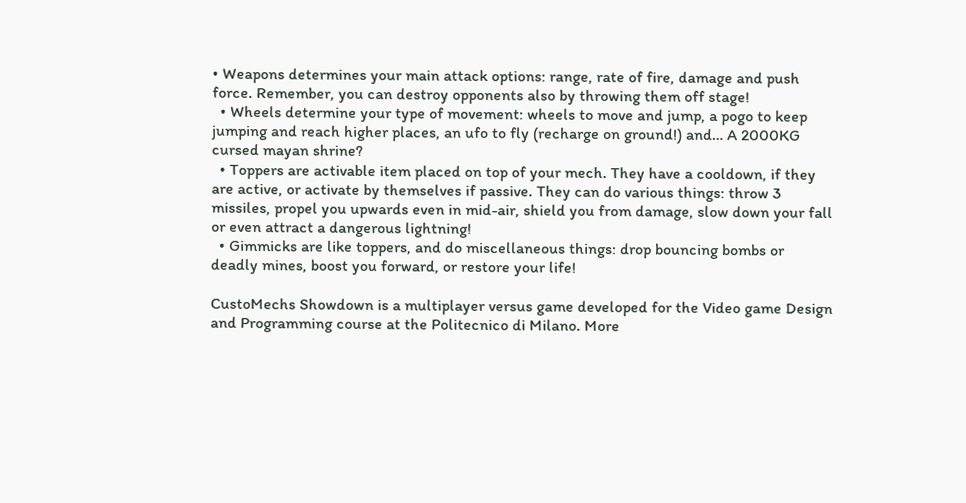• Weapons determines your main attack options: range, rate of fire, damage and push force. Remember, you can destroy opponents also by throwing them off stage!
  • Wheels determine your type of movement: wheels to move and jump, a pogo to keep jumping and reach higher places, an ufo to fly (recharge on ground!) and… A 2000KG cursed mayan shrine?
  • Toppers are activable item placed on top of your mech. They have a cooldown, if they are active, or activate by themselves if passive. They can do various things: throw 3 missiles, propel you upwards even in mid-air, shield you from damage, slow down your fall or even attract a dangerous lightning!
  • Gimmicks are like toppers, and do miscellaneous things: drop bouncing bombs or deadly mines, boost you forward, or restore your life!

CustoMechs Showdown is a multiplayer versus game developed for the Video game Design and Programming course at the Politecnico di Milano. More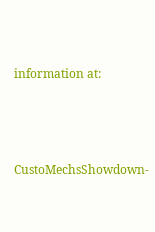information at:




CustoMechsShowdown-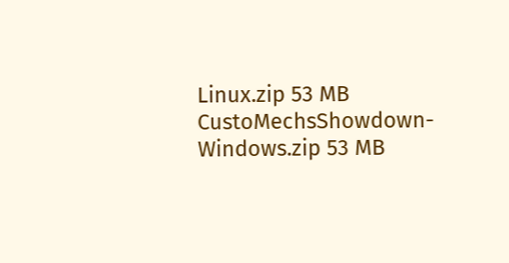Linux.zip 53 MB
CustoMechsShowdown-Windows.zip 53 MB